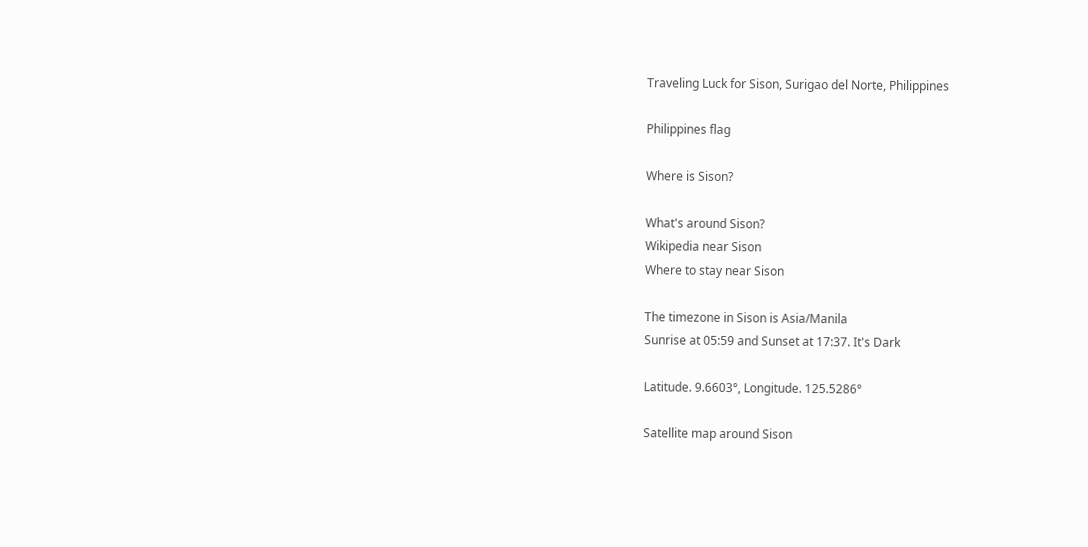Traveling Luck for Sison, Surigao del Norte, Philippines

Philippines flag

Where is Sison?

What's around Sison?
Wikipedia near Sison
Where to stay near Sison

The timezone in Sison is Asia/Manila
Sunrise at 05:59 and Sunset at 17:37. It's Dark

Latitude. 9.6603°, Longitude. 125.5286°

Satellite map around Sison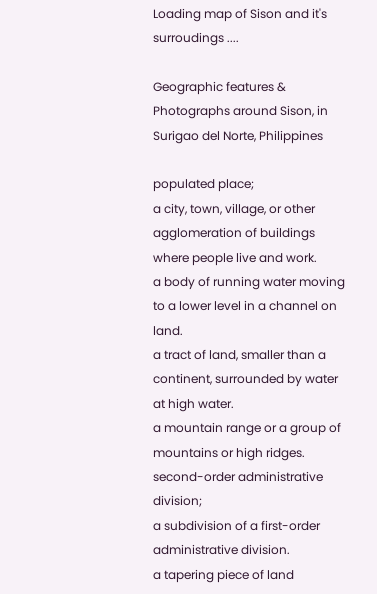Loading map of Sison and it's surroudings ....

Geographic features & Photographs around Sison, in Surigao del Norte, Philippines

populated place;
a city, town, village, or other agglomeration of buildings where people live and work.
a body of running water moving to a lower level in a channel on land.
a tract of land, smaller than a continent, surrounded by water at high water.
a mountain range or a group of mountains or high ridges.
second-order administrative division;
a subdivision of a first-order administrative division.
a tapering piece of land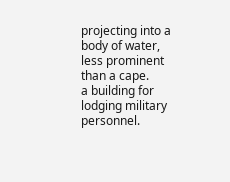projecting into a body of water, less prominent than a cape.
a building for lodging military personnel.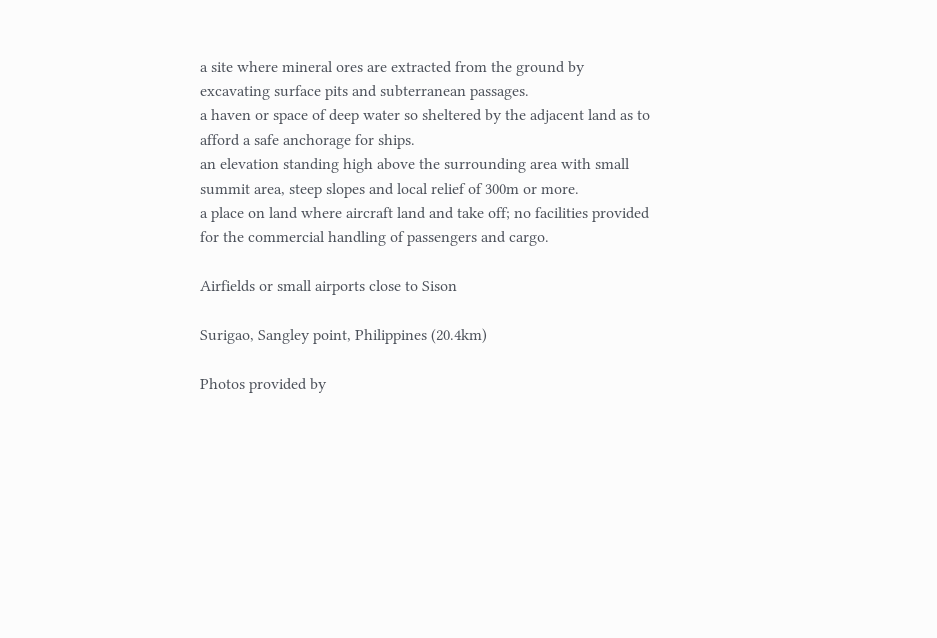a site where mineral ores are extracted from the ground by excavating surface pits and subterranean passages.
a haven or space of deep water so sheltered by the adjacent land as to afford a safe anchorage for ships.
an elevation standing high above the surrounding area with small summit area, steep slopes and local relief of 300m or more.
a place on land where aircraft land and take off; no facilities provided for the commercial handling of passengers and cargo.

Airfields or small airports close to Sison

Surigao, Sangley point, Philippines (20.4km)

Photos provided by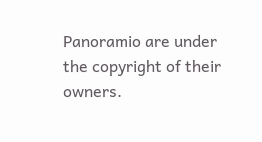Panoramio are under the copyright of their owners.